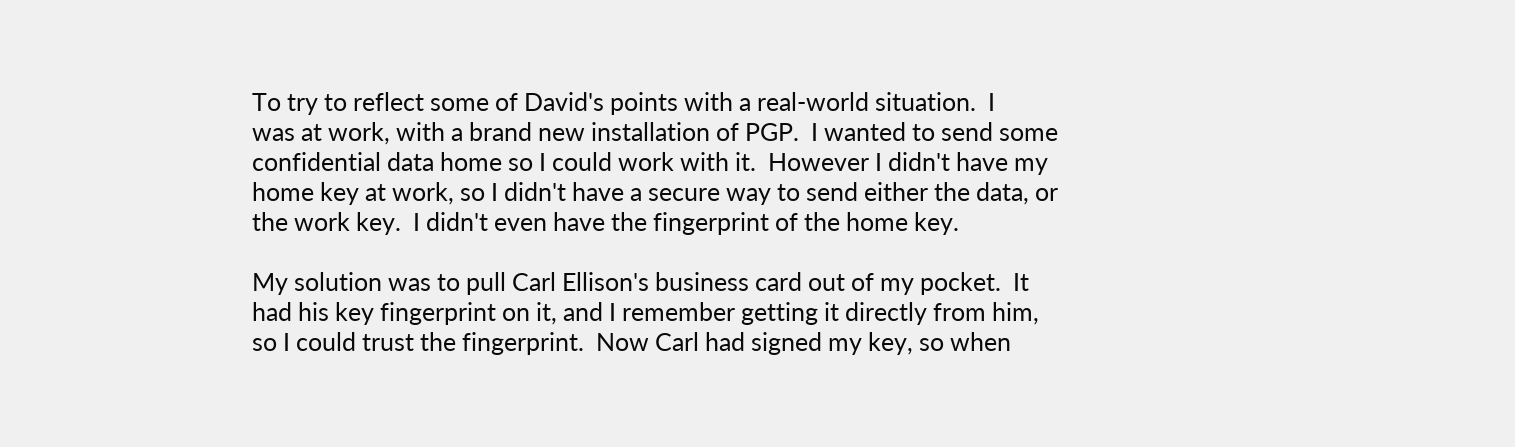To try to reflect some of David's points with a real-world situation.  I
was at work, with a brand new installation of PGP.  I wanted to send some
confidential data home so I could work with it.  However I didn't have my
home key at work, so I didn't have a secure way to send either the data, or
the work key.  I didn't even have the fingerprint of the home key.

My solution was to pull Carl Ellison's business card out of my pocket.  It
had his key fingerprint on it, and I remember getting it directly from him,
so I could trust the fingerprint.  Now Carl had signed my key, so when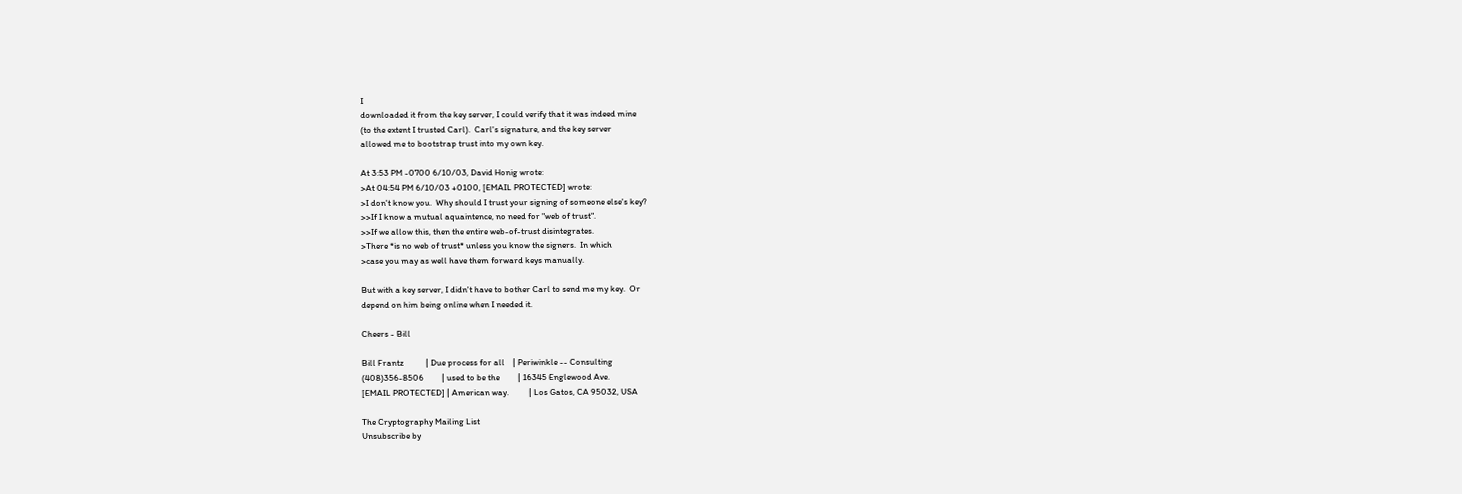I
downloaded it from the key server, I could verify that it was indeed mine
(to the extent I trusted Carl).  Carl's signature, and the key server
allowed me to bootstrap trust into my own key.

At 3:53 PM -0700 6/10/03, David Honig wrote:
>At 04:54 PM 6/10/03 +0100, [EMAIL PROTECTED] wrote:
>I don't know you.  Why should I trust your signing of someone else's key?
>>If I know a mutual aquaintence, no need for "web of trust".
>>If we allow this, then the entire web-of-trust disintegrates.
>There *is no web of trust* unless you know the signers.  In which
>case you may as well have them forward keys manually.

But with a key server, I didn't have to bother Carl to send me my key.  Or
depend on him being online when I needed it.

Cheers - Bill

Bill Frantz           | Due process for all    | Periwinkle -- Consulting
(408)356-8506         | used to be the         | 16345 Englewood Ave.
[EMAIL PROTECTED] | American way.          | Los Gatos, CA 95032, USA

The Cryptography Mailing List
Unsubscribe by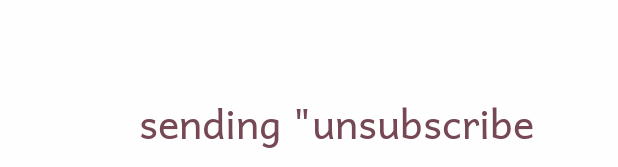sending "unsubscribe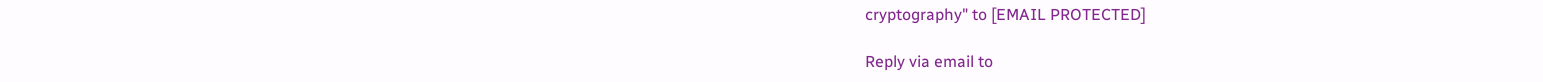cryptography" to [EMAIL PROTECTED]

Reply via email to